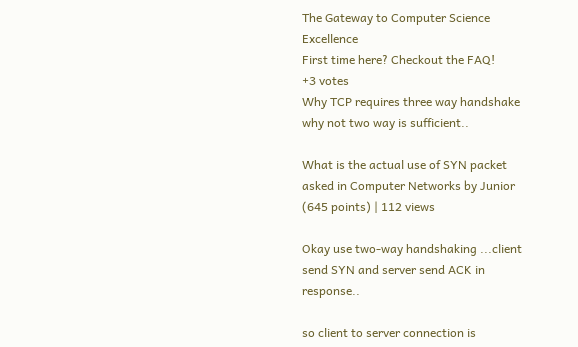The Gateway to Computer Science Excellence
First time here? Checkout the FAQ!
+3 votes
Why TCP requires three way handshake why not two way is sufficient..

What is the actual use of SYN packet
asked in Computer Networks by Junior (645 points) | 112 views

Okay use two-way handshaking ...client send SYN and server send ACK in response..

so client to server connection is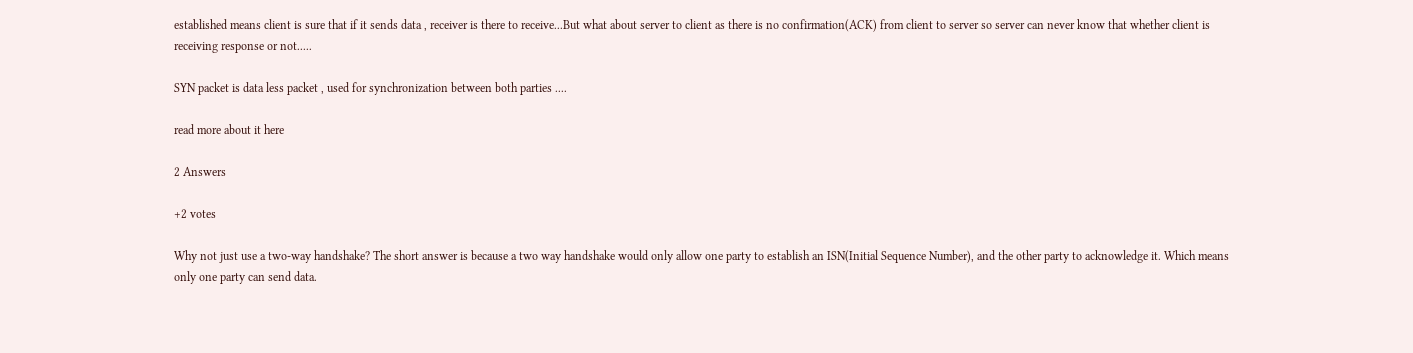established means client is sure that if it sends data , receiver is there to receive...But what about server to client as there is no confirmation(ACK) from client to server so server can never know that whether client is receiving response or not.....

SYN packet is data less packet , used for synchronization between both parties ....

read more about it here

2 Answers

+2 votes

Why not just use a two-way handshake? The short answer is because a two way handshake would only allow one party to establish an ISN(Initial Sequence Number), and the other party to acknowledge it. Which means only one party can send data.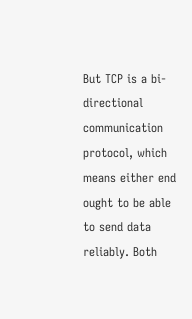But TCP is a bi-directional communication protocol, which means either end ought to be able to send data reliably. Both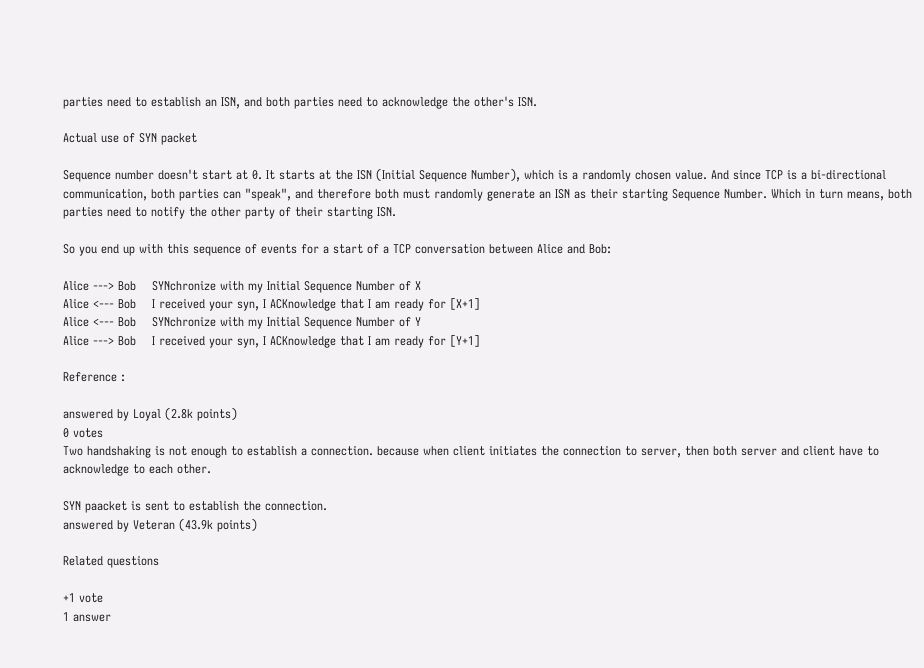parties need to establish an ISN, and both parties need to acknowledge the other's ISN.

Actual use of SYN packet

Sequence number doesn't start at 0. It starts at the ISN (Initial Sequence Number), which is a randomly chosen value. And since TCP is a bi-directional communication, both parties can "speak", and therefore both must randomly generate an ISN as their starting Sequence Number. Which in turn means, both parties need to notify the other party of their starting ISN.

So you end up with this sequence of events for a start of a TCP conversation between Alice and Bob:

Alice ---> Bob    SYNchronize with my Initial Sequence Number of X
Alice <--- Bob    I received your syn, I ACKnowledge that I am ready for [X+1]
Alice <--- Bob    SYNchronize with my Initial Sequence Number of Y
Alice ---> Bob    I received your syn, I ACKnowledge that I am ready for [Y+1]

Reference :

answered by Loyal (2.8k points)
0 votes
Two handshaking is not enough to establish a connection. because when client initiates the connection to server, then both server and client have to acknowledge to each other.

SYN paacket is sent to establish the connection.
answered by Veteran (43.9k points)

Related questions

+1 vote
1 answer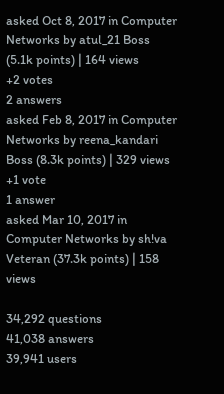asked Oct 8, 2017 in Computer Networks by atul_21 Boss (5.1k points) | 164 views
+2 votes
2 answers
asked Feb 8, 2017 in Computer Networks by reena_kandari Boss (8.3k points) | 329 views
+1 vote
1 answer
asked Mar 10, 2017 in Computer Networks by sh!va Veteran (37.3k points) | 158 views

34,292 questions
41,038 answers
39,941 users